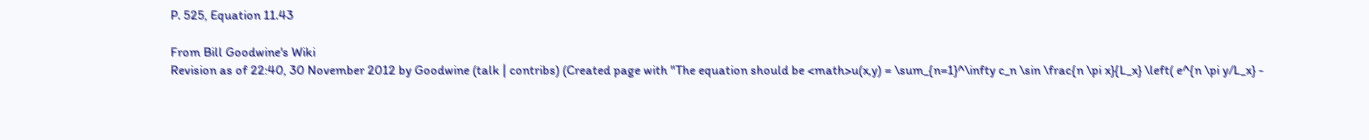P. 525, Equation 11.43

From Bill Goodwine's Wiki
Revision as of 22:40, 30 November 2012 by Goodwine (talk | contribs) (Created page with "The equation should be <math>u(x,y) = \sum_{n=1}^\infty c_n \sin \frac{n \pi x}{L_x} \left( e^{n \pi y/L_x} -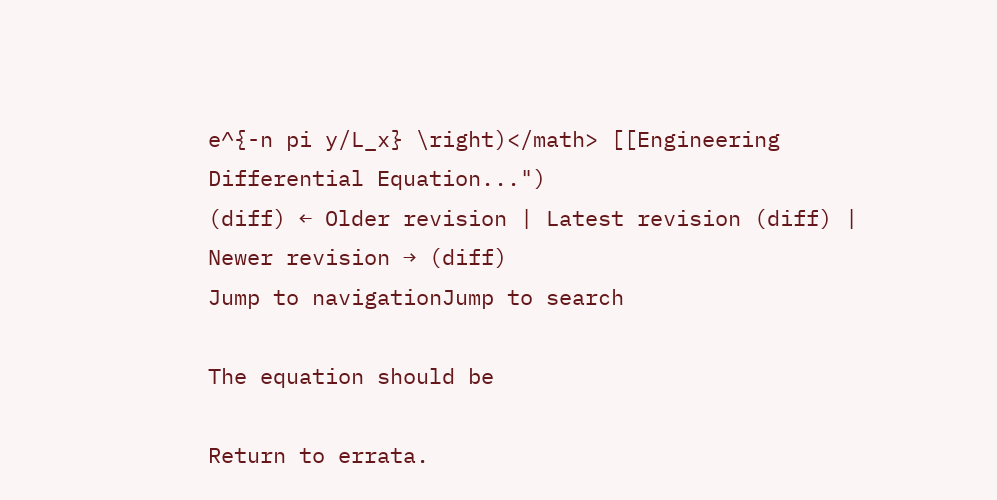e^{-n pi y/L_x} \right)</math> [[Engineering Differential Equation...")
(diff) ← Older revision | Latest revision (diff) | Newer revision → (diff)
Jump to navigationJump to search

The equation should be

Return to errata.